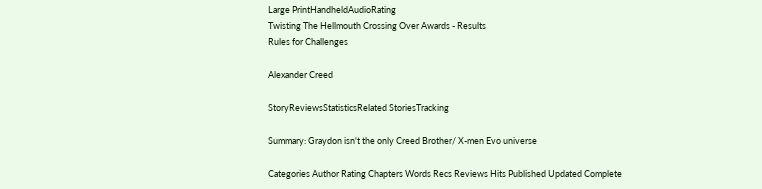Large PrintHandheldAudioRating
Twisting The Hellmouth Crossing Over Awards - Results
Rules for Challenges

Alexander Creed

StoryReviewsStatisticsRelated StoriesTracking

Summary: Graydon isn't the only Creed Brother/ X-men Evo universe

Categories Author Rating Chapters Words Recs Reviews Hits Published Updated Complete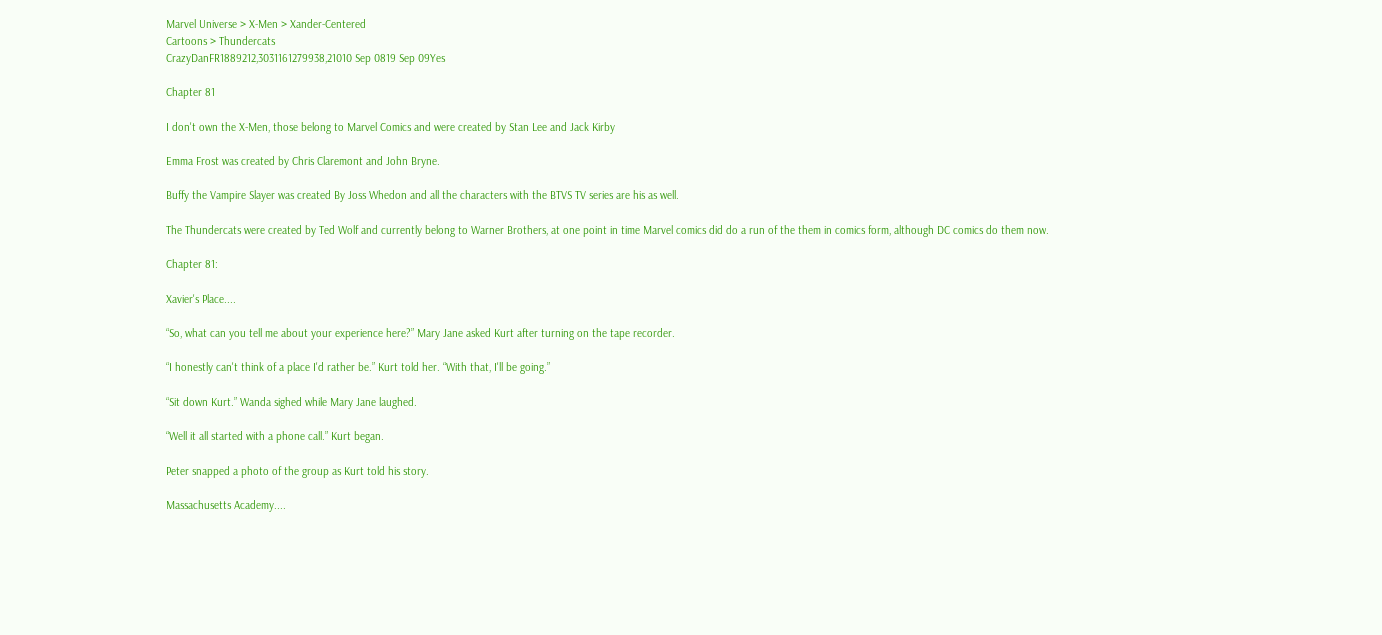Marvel Universe > X-Men > Xander-Centered
Cartoons > Thundercats
CrazyDanFR1889212,3031161279938,21010 Sep 0819 Sep 09Yes

Chapter 81

I don't own the X-Men, those belong to Marvel Comics and were created by Stan Lee and Jack Kirby

Emma Frost was created by Chris Claremont and John Bryne.

Buffy the Vampire Slayer was created By Joss Whedon and all the characters with the BTVS TV series are his as well.

The Thundercats were created by Ted Wolf and currently belong to Warner Brothers, at one point in time Marvel comics did do a run of the them in comics form, although DC comics do them now.

Chapter 81:

Xavier's Place....

“So, what can you tell me about your experience here?” Mary Jane asked Kurt after turning on the tape recorder.

“I honestly can't think of a place I'd rather be.” Kurt told her. “With that, I'll be going.”

“Sit down Kurt.” Wanda sighed while Mary Jane laughed.

“Well it all started with a phone call.” Kurt began.

Peter snapped a photo of the group as Kurt told his story.

Massachusetts Academy....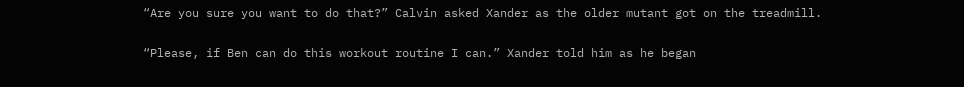“Are you sure you want to do that?” Calvin asked Xander as the older mutant got on the treadmill.

“Please, if Ben can do this workout routine I can.” Xander told him as he began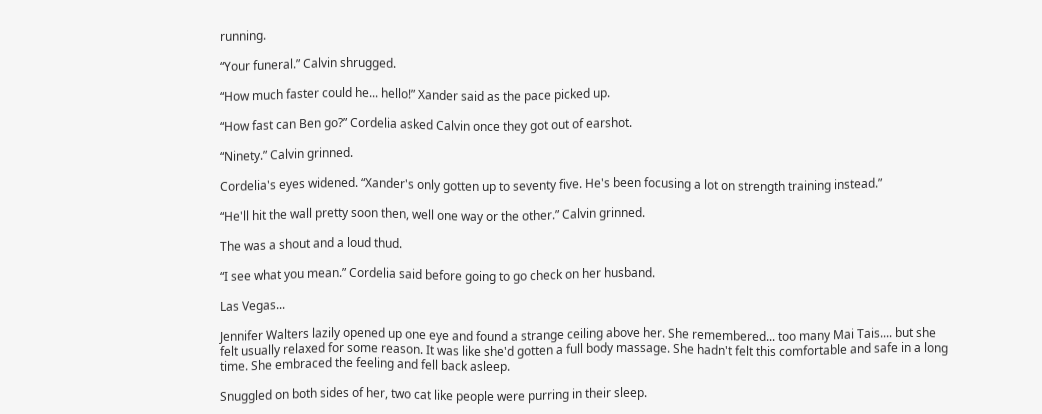running.

“Your funeral.” Calvin shrugged.

“How much faster could he... hello!” Xander said as the pace picked up.

“How fast can Ben go?” Cordelia asked Calvin once they got out of earshot.

“Ninety.” Calvin grinned.

Cordelia's eyes widened. “Xander's only gotten up to seventy five. He's been focusing a lot on strength training instead.”

“He'll hit the wall pretty soon then, well one way or the other.” Calvin grinned.

The was a shout and a loud thud.

“I see what you mean.” Cordelia said before going to go check on her husband.

Las Vegas...

Jennifer Walters lazily opened up one eye and found a strange ceiling above her. She remembered... too many Mai Tais.... but she felt usually relaxed for some reason. It was like she'd gotten a full body massage. She hadn't felt this comfortable and safe in a long time. She embraced the feeling and fell back asleep.

Snuggled on both sides of her, two cat like people were purring in their sleep.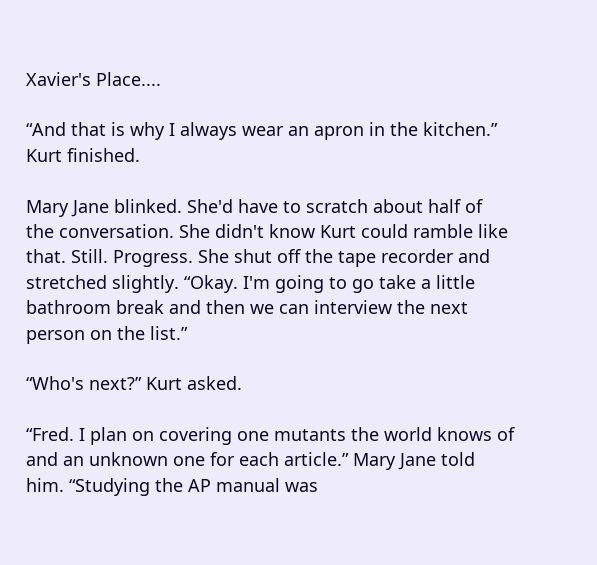Xavier's Place....

“And that is why I always wear an apron in the kitchen.” Kurt finished.

Mary Jane blinked. She'd have to scratch about half of the conversation. She didn't know Kurt could ramble like that. Still. Progress. She shut off the tape recorder and stretched slightly. “Okay. I'm going to go take a little bathroom break and then we can interview the next person on the list.”

“Who's next?” Kurt asked.

“Fred. I plan on covering one mutants the world knows of and an unknown one for each article.” Mary Jane told him. “Studying the AP manual was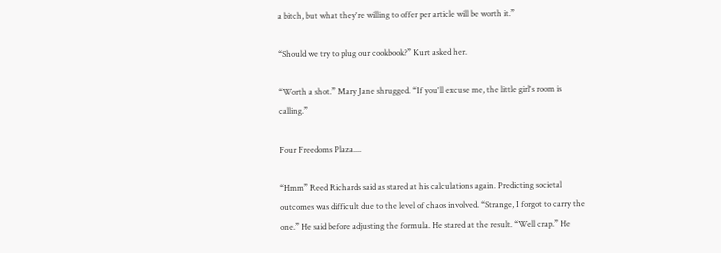a bitch, but what they're willing to offer per article will be worth it.”

“Should we try to plug our cookbook?” Kurt asked her.

“Worth a shot.” Mary Jane shrugged. “If you'll excuse me, the little girl's room is calling.”

Four Freedoms Plaza....

“Hmm” Reed Richards said as stared at his calculations again. Predicting societal outcomes was difficult due to the level of chaos involved. “Strange, I forgot to carry the one.” He said before adjusting the formula. He stared at the result. “Well crap.” He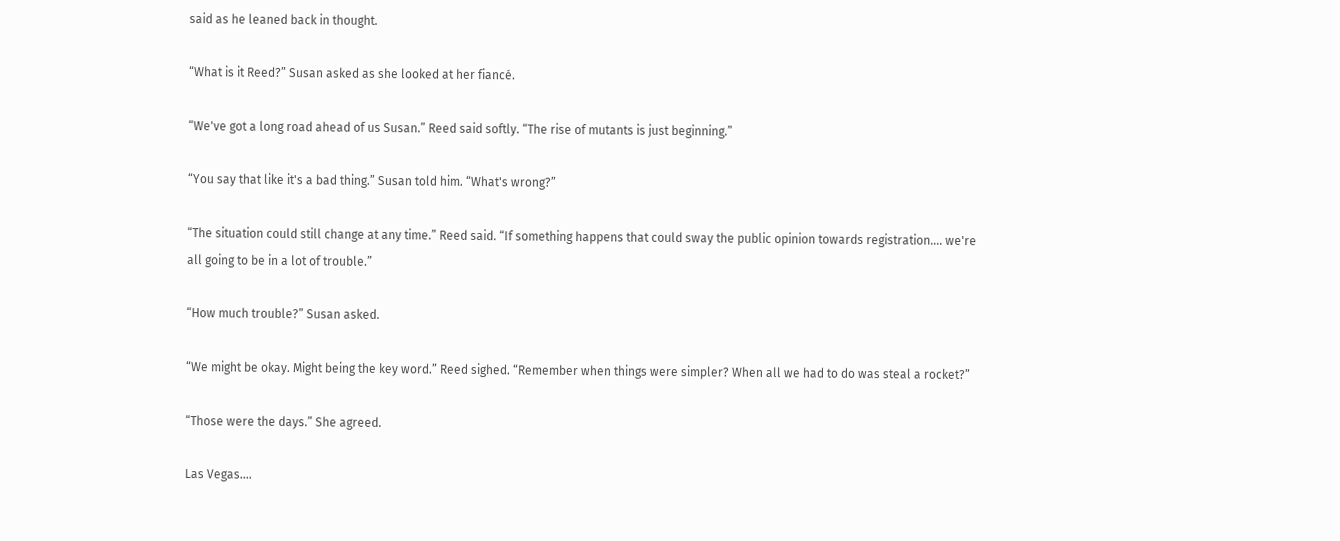said as he leaned back in thought.

“What is it Reed?” Susan asked as she looked at her fiancé.

“We've got a long road ahead of us Susan.” Reed said softly. “The rise of mutants is just beginning.”

“You say that like it's a bad thing.” Susan told him. “What's wrong?”

“The situation could still change at any time.” Reed said. “If something happens that could sway the public opinion towards registration.... we're all going to be in a lot of trouble.”

“How much trouble?” Susan asked.

“We might be okay. Might being the key word.” Reed sighed. “Remember when things were simpler? When all we had to do was steal a rocket?”

“Those were the days.” She agreed.

Las Vegas....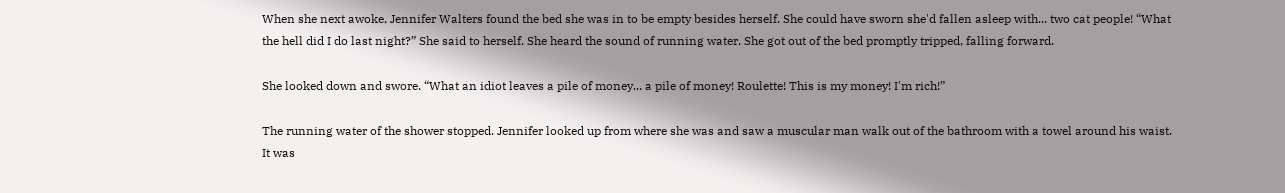When she next awoke, Jennifer Walters found the bed she was in to be empty besides herself. She could have sworn she'd fallen asleep with... two cat people! “What the hell did I do last night?” She said to herself. She heard the sound of running water. She got out of the bed promptly tripped, falling forward.

She looked down and swore. “What an idiot leaves a pile of money... a pile of money! Roulette! This is my money! I'm rich!”

The running water of the shower stopped. Jennifer looked up from where she was and saw a muscular man walk out of the bathroom with a towel around his waist. It was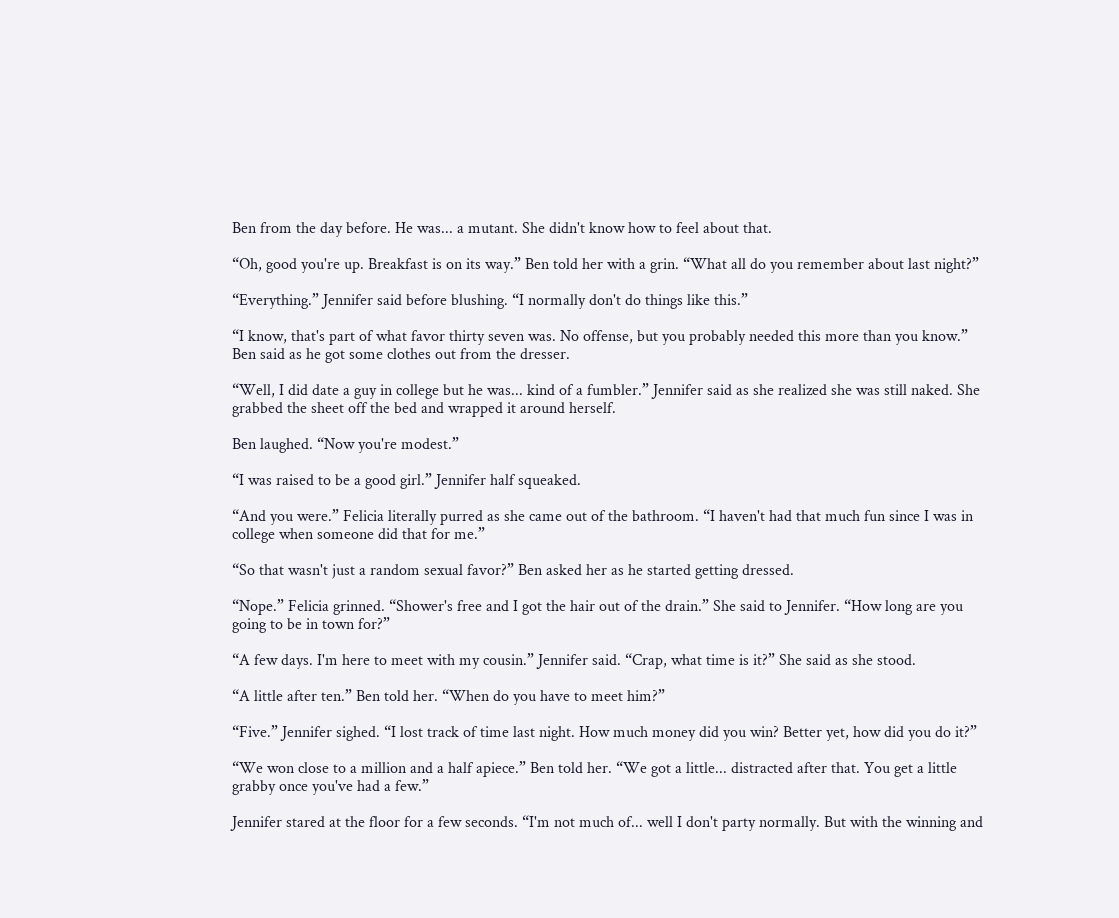Ben from the day before. He was... a mutant. She didn't know how to feel about that.

“Oh, good you're up. Breakfast is on its way.” Ben told her with a grin. “What all do you remember about last night?”

“Everything.” Jennifer said before blushing. “I normally don't do things like this.”

“I know, that's part of what favor thirty seven was. No offense, but you probably needed this more than you know.” Ben said as he got some clothes out from the dresser.

“Well, I did date a guy in college but he was... kind of a fumbler.” Jennifer said as she realized she was still naked. She grabbed the sheet off the bed and wrapped it around herself.

Ben laughed. “Now you're modest.”

“I was raised to be a good girl.” Jennifer half squeaked.

“And you were.” Felicia literally purred as she came out of the bathroom. “I haven't had that much fun since I was in college when someone did that for me.”

“So that wasn't just a random sexual favor?” Ben asked her as he started getting dressed.

“Nope.” Felicia grinned. “Shower's free and I got the hair out of the drain.” She said to Jennifer. “How long are you going to be in town for?”

“A few days. I'm here to meet with my cousin.” Jennifer said. “Crap, what time is it?” She said as she stood.

“A little after ten.” Ben told her. “When do you have to meet him?”

“Five.” Jennifer sighed. “I lost track of time last night. How much money did you win? Better yet, how did you do it?”

“We won close to a million and a half apiece.” Ben told her. “We got a little... distracted after that. You get a little grabby once you've had a few.”

Jennifer stared at the floor for a few seconds. “I'm not much of... well I don't party normally. But with the winning and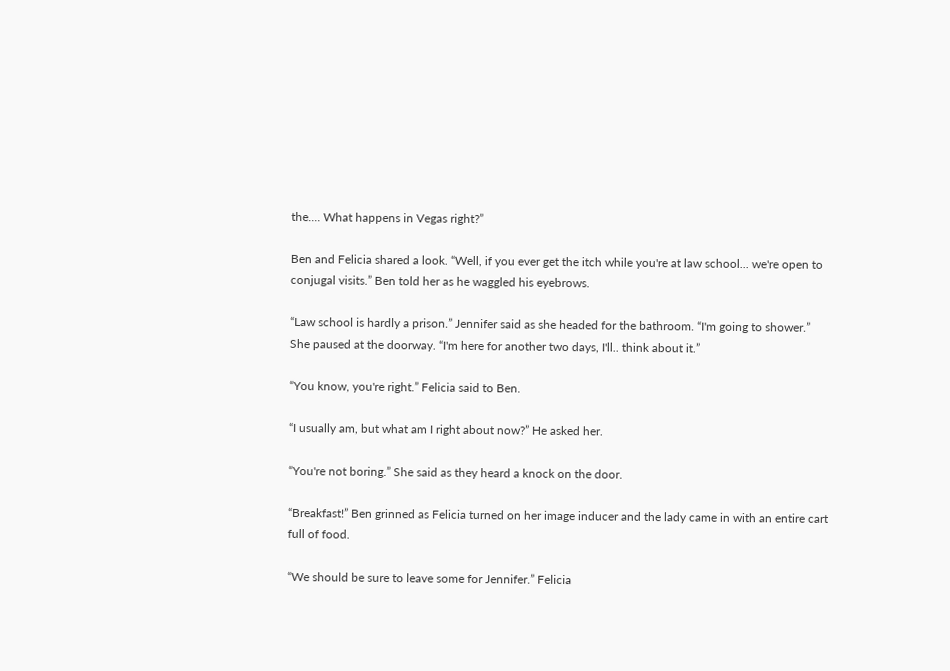the.... What happens in Vegas right?”

Ben and Felicia shared a look. “Well, if you ever get the itch while you're at law school... we're open to conjugal visits.” Ben told her as he waggled his eyebrows.

“Law school is hardly a prison.” Jennifer said as she headed for the bathroom. “I'm going to shower.” She paused at the doorway. “I'm here for another two days, I'll.. think about it.”

“You know, you're right.” Felicia said to Ben.

“I usually am, but what am I right about now?” He asked her.

“You're not boring.” She said as they heard a knock on the door.

“Breakfast!” Ben grinned as Felicia turned on her image inducer and the lady came in with an entire cart full of food.

“We should be sure to leave some for Jennifer.” Felicia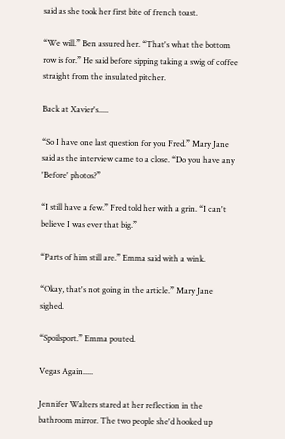said as she took her first bite of french toast.

“We will.” Ben assured her. “That's what the bottom row is for.” He said before sipping taking a swig of coffee straight from the insulated pitcher.

Back at Xavier's.....

“So I have one last question for you Fred.” Mary Jane said as the interview came to a close. “Do you have any 'Before' photos?”

“I still have a few.” Fred told her with a grin. “I can't believe I was ever that big.”

“Parts of him still are.” Emma said with a wink.

“Okay, that's not going in the article.” Mary Jane sighed.

“Spoilsport.” Emma pouted.

Vegas Again.....

Jennifer Walters stared at her reflection in the bathroom mirror. The two people she'd hooked up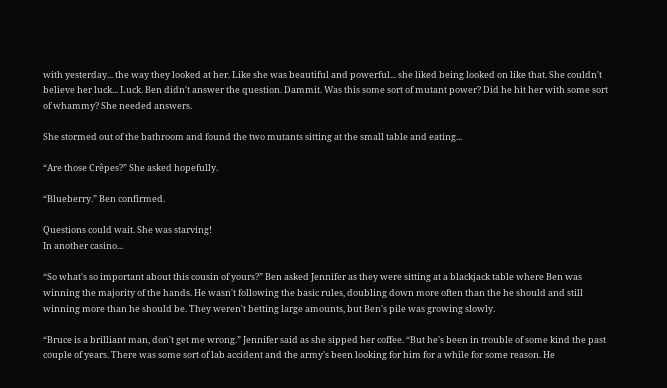with yesterday... the way they looked at her. Like she was beautiful and powerful... she liked being looked on like that. She couldn't believe her luck... Luck. Ben didn't answer the question. Dammit. Was this some sort of mutant power? Did he hit her with some sort of whammy? She needed answers.

She stormed out of the bathroom and found the two mutants sitting at the small table and eating...

“Are those Crêpes?” She asked hopefully.

“Blueberry.” Ben confirmed.

Questions could wait. She was starving!
In another casino...

“So what's so important about this cousin of yours?” Ben asked Jennifer as they were sitting at a blackjack table where Ben was winning the majority of the hands. He wasn't following the basic rules, doubling down more often than the he should and still winning more than he should be. They weren't betting large amounts, but Ben's pile was growing slowly.

“Bruce is a brilliant man, don't get me wrong.” Jennifer said as she sipped her coffee. “But he's been in trouble of some kind the past couple of years. There was some sort of lab accident and the army's been looking for him for a while for some reason. He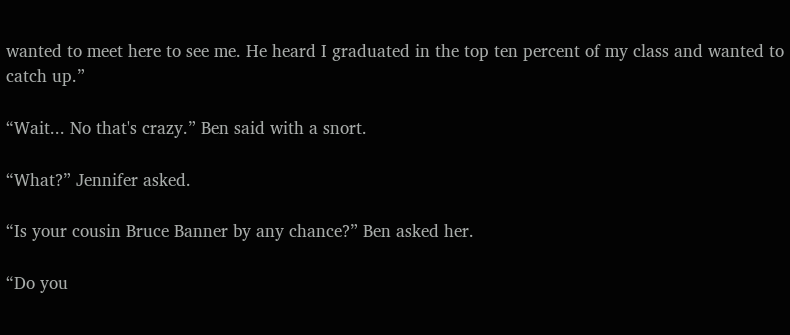wanted to meet here to see me. He heard I graduated in the top ten percent of my class and wanted to catch up.”

“Wait... No that's crazy.” Ben said with a snort.

“What?” Jennifer asked.

“Is your cousin Bruce Banner by any chance?” Ben asked her.

“Do you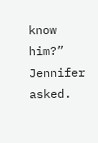know him?” Jennifer asked.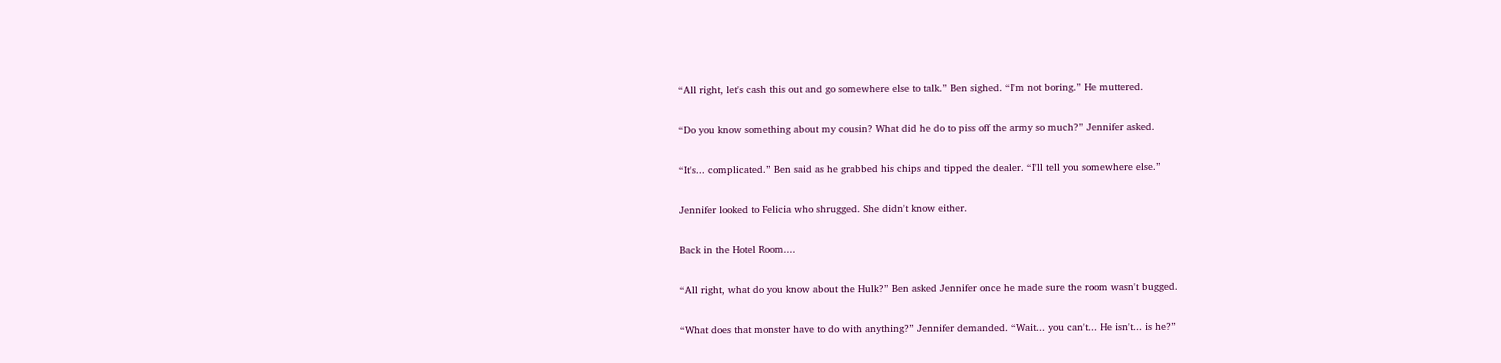“All right, let's cash this out and go somewhere else to talk.” Ben sighed. “I'm not boring.” He muttered.

“Do you know something about my cousin? What did he do to piss off the army so much?” Jennifer asked.

“It's... complicated.” Ben said as he grabbed his chips and tipped the dealer. “I'll tell you somewhere else.”

Jennifer looked to Felicia who shrugged. She didn't know either.

Back in the Hotel Room....

“All right, what do you know about the Hulk?” Ben asked Jennifer once he made sure the room wasn't bugged.

“What does that monster have to do with anything?” Jennifer demanded. “Wait... you can't... He isn't... is he?”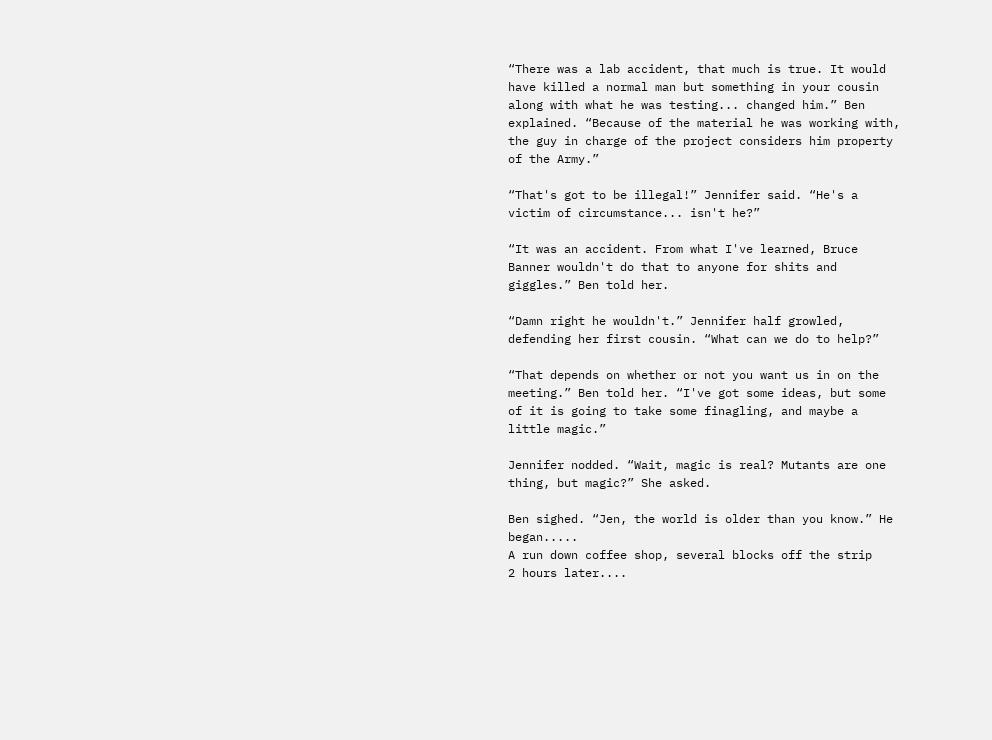“There was a lab accident, that much is true. It would have killed a normal man but something in your cousin along with what he was testing... changed him.” Ben explained. “Because of the material he was working with, the guy in charge of the project considers him property of the Army.”

“That's got to be illegal!” Jennifer said. “He's a victim of circumstance... isn't he?”

“It was an accident. From what I've learned, Bruce Banner wouldn't do that to anyone for shits and giggles.” Ben told her.

“Damn right he wouldn't.” Jennifer half growled, defending her first cousin. “What can we do to help?”

“That depends on whether or not you want us in on the meeting.” Ben told her. “I've got some ideas, but some of it is going to take some finagling, and maybe a little magic.”

Jennifer nodded. “Wait, magic is real? Mutants are one thing, but magic?” She asked.

Ben sighed. “Jen, the world is older than you know.” He began.....
A run down coffee shop, several blocks off the strip
2 hours later....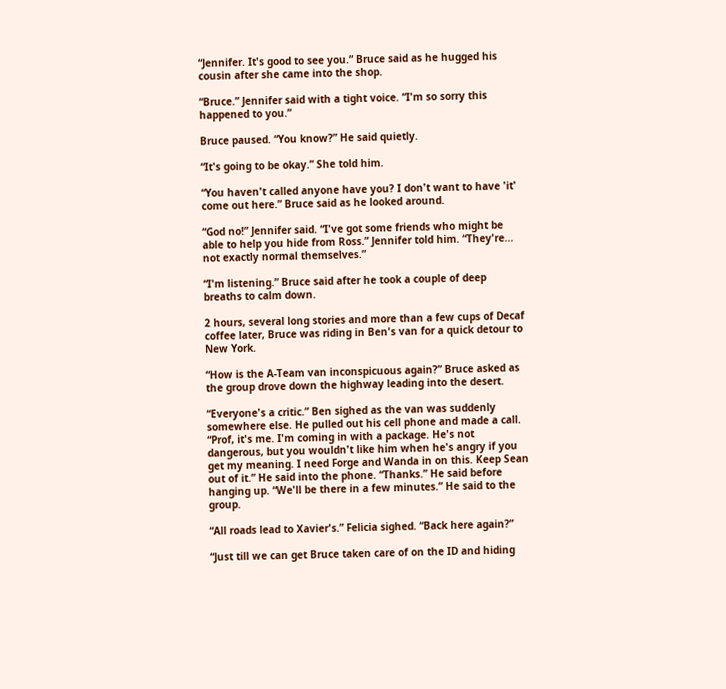“Jennifer. It's good to see you.” Bruce said as he hugged his cousin after she came into the shop.

“Bruce.” Jennifer said with a tight voice. “I'm so sorry this happened to you.”

Bruce paused. “You know?” He said quietly.

“It's going to be okay.” She told him.

“You haven't called anyone have you? I don't want to have 'it' come out here.” Bruce said as he looked around.

“God no!” Jennifer said. “I've got some friends who might be able to help you hide from Ross.” Jennifer told him. “They're... not exactly normal themselves.”

“I'm listening.” Bruce said after he took a couple of deep breaths to calm down.

2 hours, several long stories and more than a few cups of Decaf coffee later, Bruce was riding in Ben's van for a quick detour to New York.

“How is the A-Team van inconspicuous again?” Bruce asked as the group drove down the highway leading into the desert.

“Everyone's a critic.” Ben sighed as the van was suddenly somewhere else. He pulled out his cell phone and made a call. “Prof, it's me. I'm coming in with a package. He's not dangerous, but you wouldn't like him when he's angry if you get my meaning. I need Forge and Wanda in on this. Keep Sean out of it.” He said into the phone. “Thanks.” He said before hanging up. “We'll be there in a few minutes.” He said to the group.

“All roads lead to Xavier's.” Felicia sighed. “Back here again?”

“Just till we can get Bruce taken care of on the ID and hiding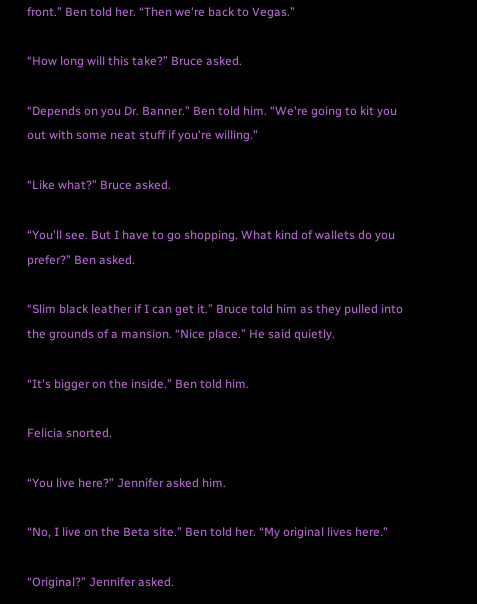front.” Ben told her. “Then we're back to Vegas.”

“How long will this take?” Bruce asked.

“Depends on you Dr. Banner.” Ben told him. “We're going to kit you out with some neat stuff if you're willing.”

“Like what?” Bruce asked.

“You'll see. But I have to go shopping. What kind of wallets do you prefer?” Ben asked.

“Slim black leather if I can get it.” Bruce told him as they pulled into the grounds of a mansion. “Nice place.” He said quietly.

“It's bigger on the inside.” Ben told him.

Felicia snorted.

“You live here?” Jennifer asked him.

“No, I live on the Beta site.” Ben told her. “My original lives here.”

“Original?” Jennifer asked.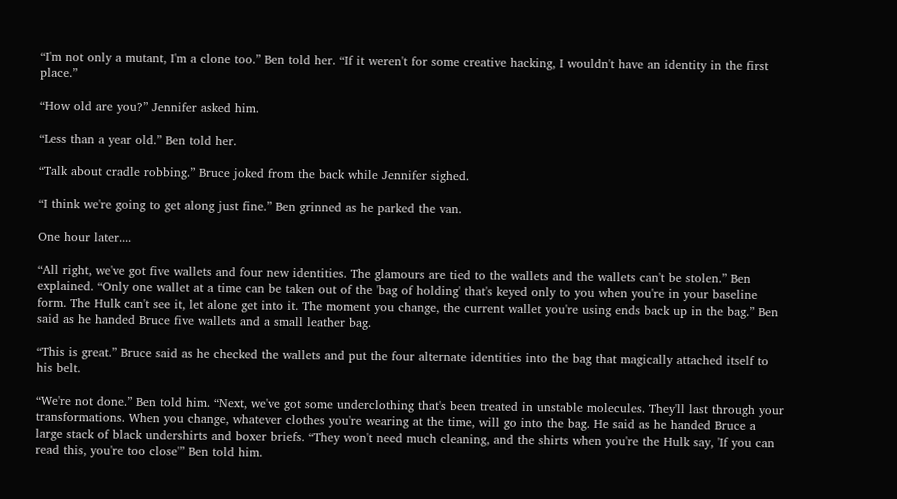“I'm not only a mutant, I'm a clone too.” Ben told her. “If it weren't for some creative hacking, I wouldn't have an identity in the first place.”

“How old are you?” Jennifer asked him.

“Less than a year old.” Ben told her.

“Talk about cradle robbing.” Bruce joked from the back while Jennifer sighed.

“I think we're going to get along just fine.” Ben grinned as he parked the van.

One hour later....

“All right, we've got five wallets and four new identities. The glamours are tied to the wallets and the wallets can't be stolen.” Ben explained. “Only one wallet at a time can be taken out of the 'bag of holding' that's keyed only to you when you're in your baseline form. The Hulk can't see it, let alone get into it. The moment you change, the current wallet you're using ends back up in the bag.” Ben said as he handed Bruce five wallets and a small leather bag.

“This is great.” Bruce said as he checked the wallets and put the four alternate identities into the bag that magically attached itself to his belt.

“We're not done.” Ben told him. “Next, we've got some underclothing that's been treated in unstable molecules. They'll last through your transformations. When you change, whatever clothes you're wearing at the time, will go into the bag. He said as he handed Bruce a large stack of black undershirts and boxer briefs. “They won't need much cleaning, and the shirts when you're the Hulk say, 'If you can read this, you're too close'” Ben told him.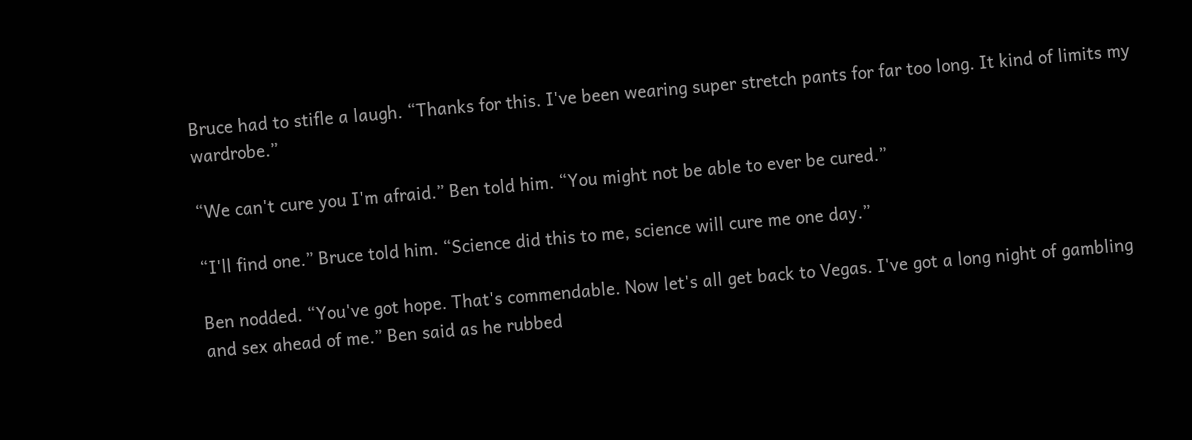Bruce had to stifle a laugh. “Thanks for this. I've been wearing super stretch pants for far too long. It kind of limits my wardrobe.”

“We can't cure you I'm afraid.” Ben told him. “You might not be able to ever be cured.”

“I'll find one.” Bruce told him. “Science did this to me, science will cure me one day.”

Ben nodded. “You've got hope. That's commendable. Now let's all get back to Vegas. I've got a long night of gambling and sex ahead of me.” Ben said as he rubbed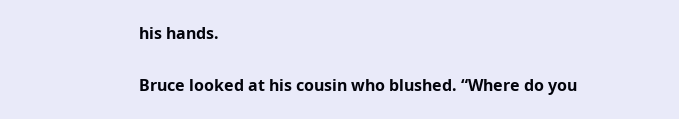his hands.

Bruce looked at his cousin who blushed. “Where do you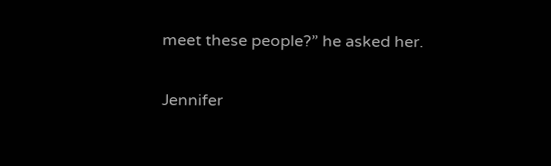meet these people?” he asked her.

Jennifer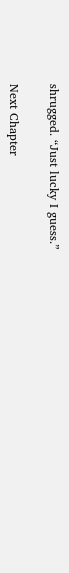shrugged. “Just lucky I guess.”

Next Chapter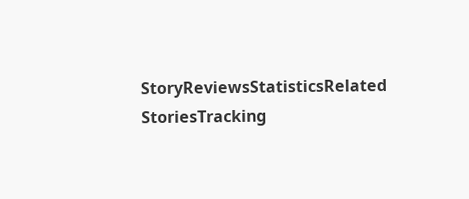StoryReviewsStatisticsRelated StoriesTracking